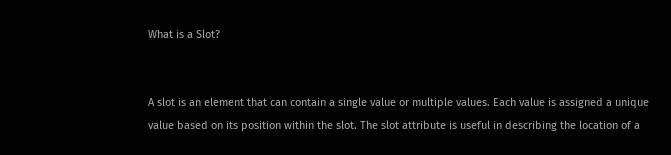What is a Slot?


A slot is an element that can contain a single value or multiple values. Each value is assigned a unique value based on its position within the slot. The slot attribute is useful in describing the location of a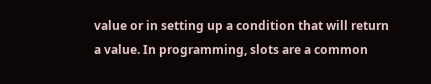value or in setting up a condition that will return a value. In programming, slots are a common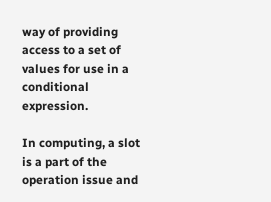way of providing access to a set of values for use in a conditional expression.

In computing, a slot is a part of the operation issue and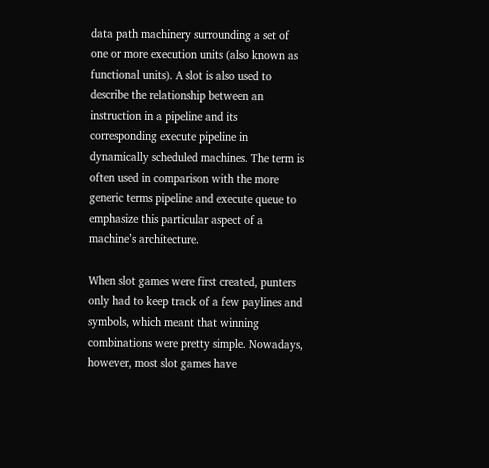data path machinery surrounding a set of one or more execution units (also known as functional units). A slot is also used to describe the relationship between an instruction in a pipeline and its corresponding execute pipeline in dynamically scheduled machines. The term is often used in comparison with the more generic terms pipeline and execute queue to emphasize this particular aspect of a machine’s architecture.

When slot games were first created, punters only had to keep track of a few paylines and symbols, which meant that winning combinations were pretty simple. Nowadays, however, most slot games have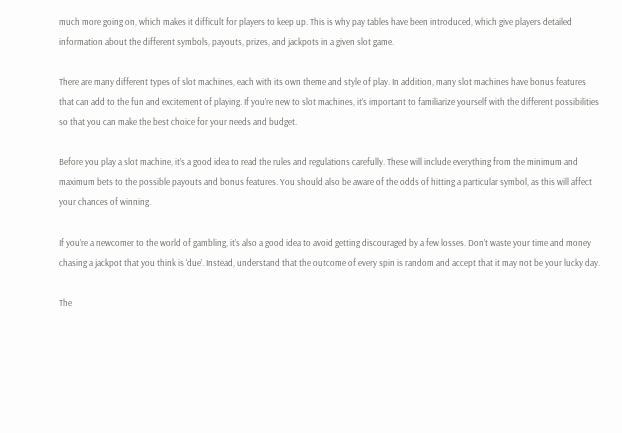much more going on, which makes it difficult for players to keep up. This is why pay tables have been introduced, which give players detailed information about the different symbols, payouts, prizes, and jackpots in a given slot game.

There are many different types of slot machines, each with its own theme and style of play. In addition, many slot machines have bonus features that can add to the fun and excitement of playing. If you’re new to slot machines, it’s important to familiarize yourself with the different possibilities so that you can make the best choice for your needs and budget.

Before you play a slot machine, it’s a good idea to read the rules and regulations carefully. These will include everything from the minimum and maximum bets to the possible payouts and bonus features. You should also be aware of the odds of hitting a particular symbol, as this will affect your chances of winning.

If you’re a newcomer to the world of gambling, it’s also a good idea to avoid getting discouraged by a few losses. Don’t waste your time and money chasing a jackpot that you think is ‘due’. Instead, understand that the outcome of every spin is random and accept that it may not be your lucky day.

The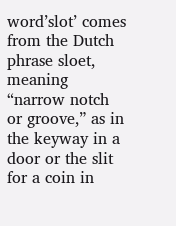word’slot’ comes from the Dutch phrase sloet, meaning “narrow notch or groove,” as in the keyway in a door or the slit for a coin in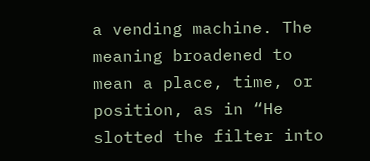a vending machine. The meaning broadened to mean a place, time, or position, as in “He slotted the filter into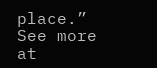place.” See more at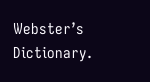Webster’s Dictionary.